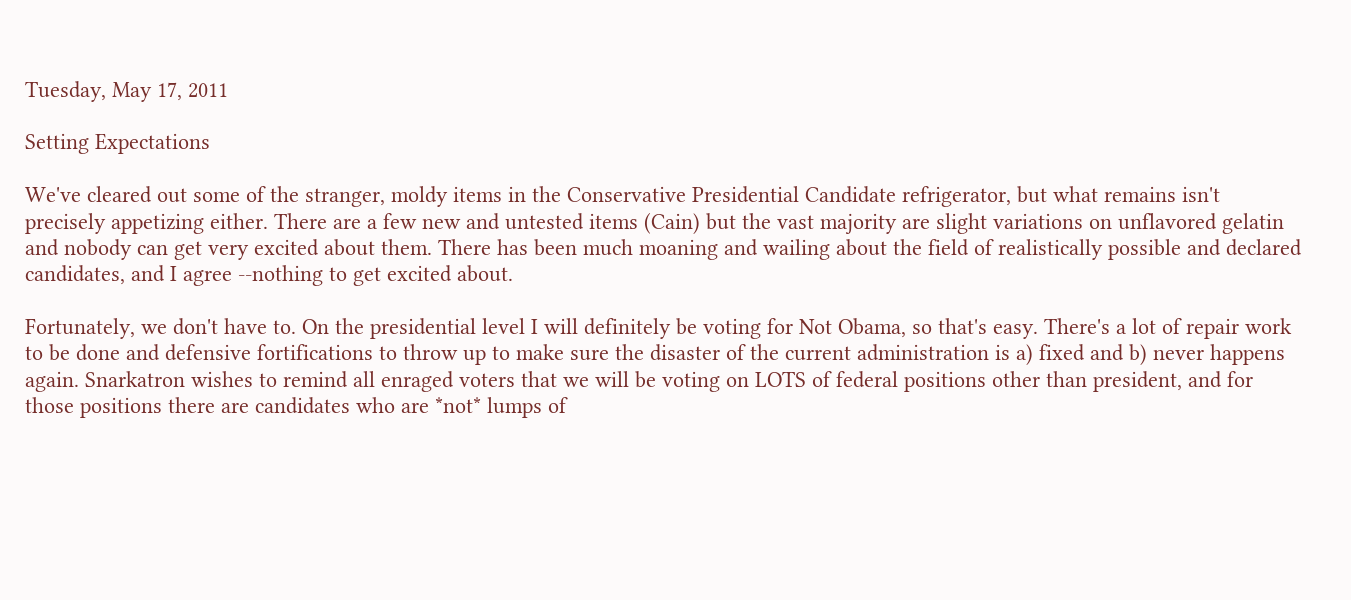Tuesday, May 17, 2011

Setting Expectations

We've cleared out some of the stranger, moldy items in the Conservative Presidential Candidate refrigerator, but what remains isn't precisely appetizing either. There are a few new and untested items (Cain) but the vast majority are slight variations on unflavored gelatin and nobody can get very excited about them. There has been much moaning and wailing about the field of realistically possible and declared candidates, and I agree --nothing to get excited about.

Fortunately, we don't have to. On the presidential level I will definitely be voting for Not Obama, so that's easy. There's a lot of repair work to be done and defensive fortifications to throw up to make sure the disaster of the current administration is a) fixed and b) never happens again. Snarkatron wishes to remind all enraged voters that we will be voting on LOTS of federal positions other than president, and for those positions there are candidates who are *not* lumps of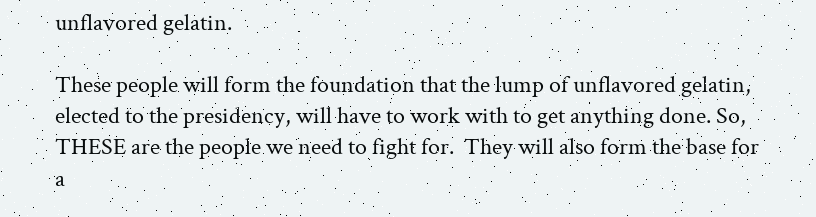unflavored gelatin.

These people will form the foundation that the lump of unflavored gelatin, elected to the presidency, will have to work with to get anything done. So, THESE are the people we need to fight for.  They will also form the base for a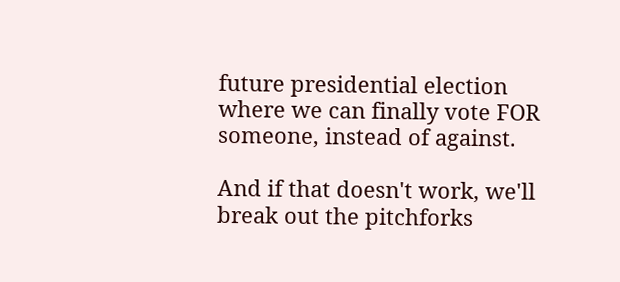future presidential election where we can finally vote FOR someone, instead of against.

And if that doesn't work, we'll break out the pitchforks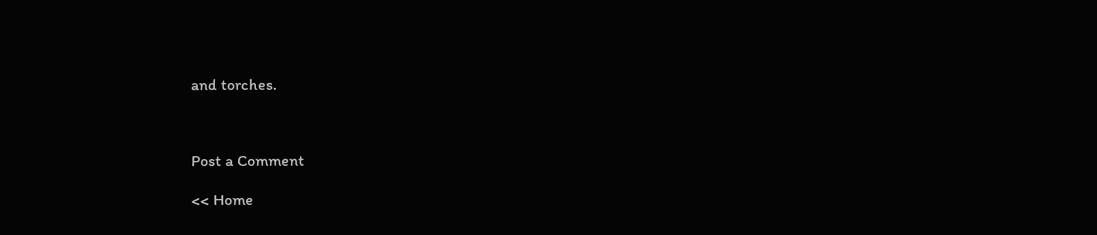and torches.



Post a Comment

<< Home